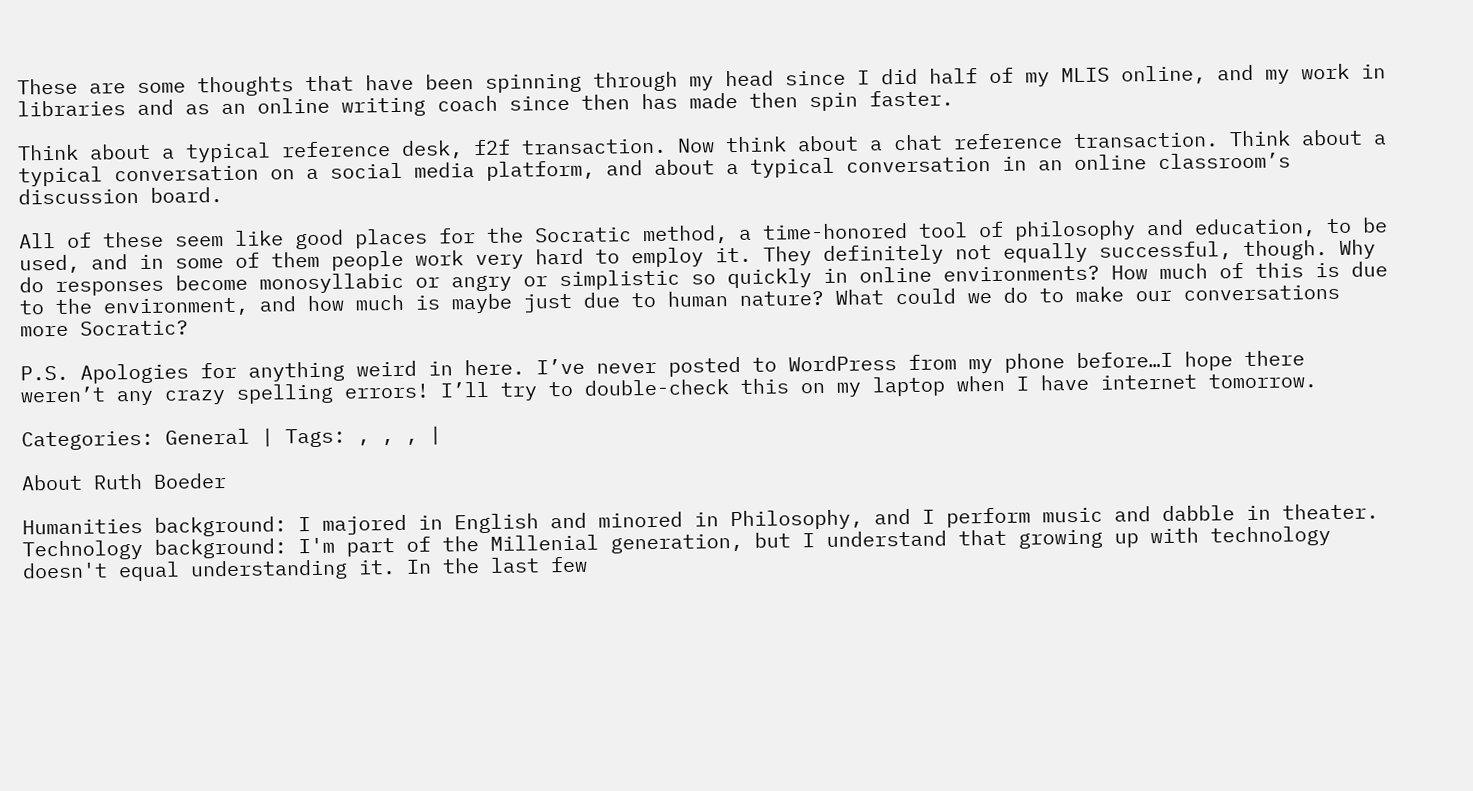These are some thoughts that have been spinning through my head since I did half of my MLIS online, and my work in libraries and as an online writing coach since then has made then spin faster.

Think about a typical reference desk, f2f transaction. Now think about a chat reference transaction. Think about a typical conversation on a social media platform, and about a typical conversation in an online classroom’s discussion board.

All of these seem like good places for the Socratic method, a time-honored tool of philosophy and education, to be used, and in some of them people work very hard to employ it. They definitely not equally successful, though. Why do responses become monosyllabic or angry or simplistic so quickly in online environments? How much of this is due to the environment, and how much is maybe just due to human nature? What could we do to make our conversations more Socratic?

P.S. Apologies for anything weird in here. I’ve never posted to WordPress from my phone before…I hope there weren’t any crazy spelling errors! I’ll try to double-check this on my laptop when I have internet tomorrow.

Categories: General | Tags: , , , |

About Ruth Boeder

Humanities background: I majored in English and minored in Philosophy, and I perform music and dabble in theater. Technology background: I'm part of the Millenial generation, but I understand that growing up with technology doesn't equal understanding it. In the last few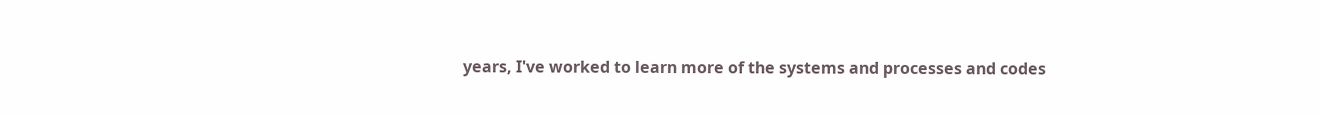years, I've worked to learn more of the systems and processes and codes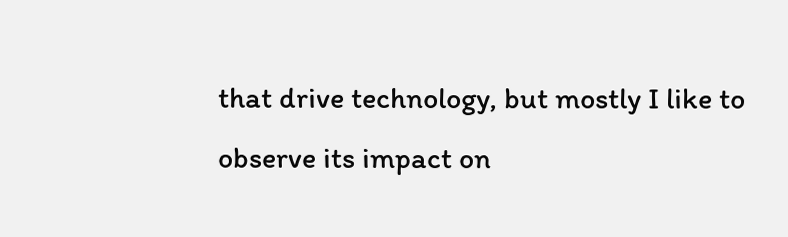that drive technology, but mostly I like to observe its impact on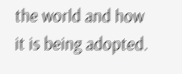the world and how it is being adopted.